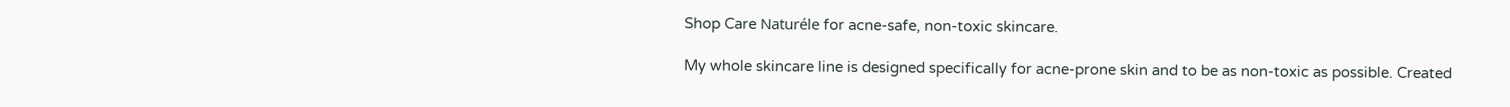Shop Care Naturéle for acne-safe, non-toxic skincare.

My whole skincare line is designed specifically for acne-prone skin and to be as non-toxic as possible. Created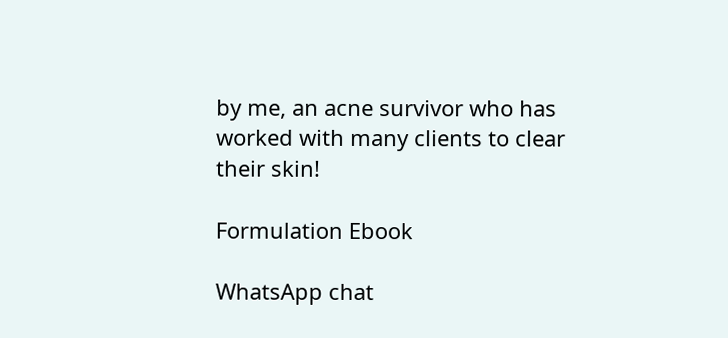by me, an acne survivor who has worked with many clients to clear their skin!

Formulation Ebook

WhatsApp chat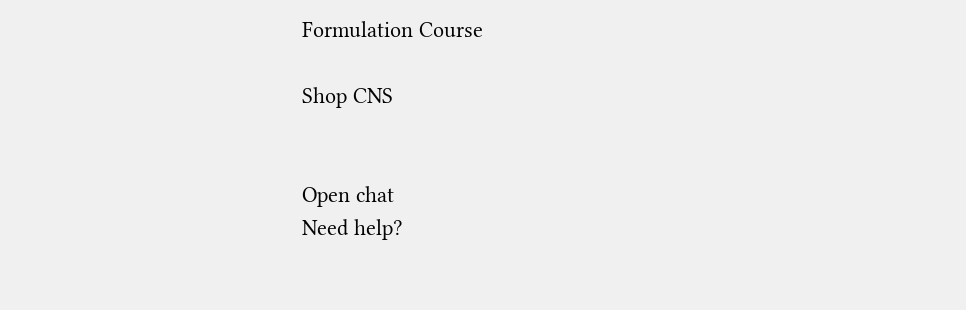Formulation Course

Shop CNS


Open chat
Need help?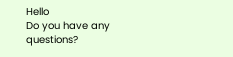Hello
Do you have any questions?